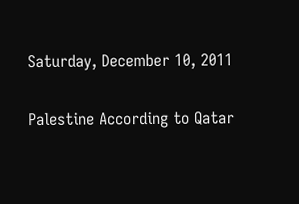Saturday, December 10, 2011

Palestine According to Qatar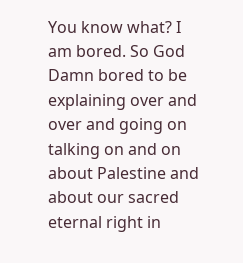You know what? I am bored. So God Damn bored to be explaining over and over and going on talking on and on about Palestine and about our sacred eternal right in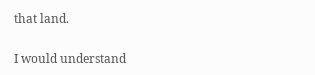that land.

I would understand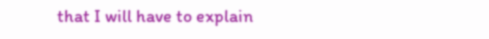that I will have to explain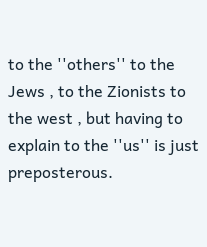to the ''others'' to the Jews , to the Zionists to the west , but having to explain to the ''us'' is just preposterous.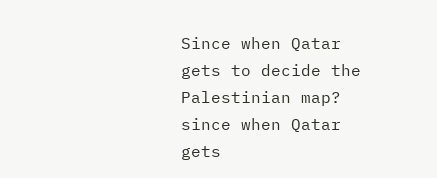Since when Qatar gets to decide the Palestinian map? since when Qatar gets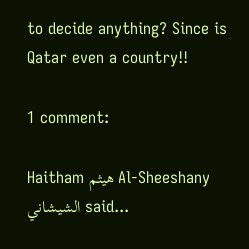to decide anything? Since is Qatar even a country!!

1 comment:

Haitham هيثم Al-Sheeshany الشيشاني said...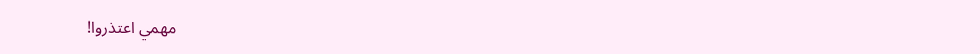مهمي اعتذروا!